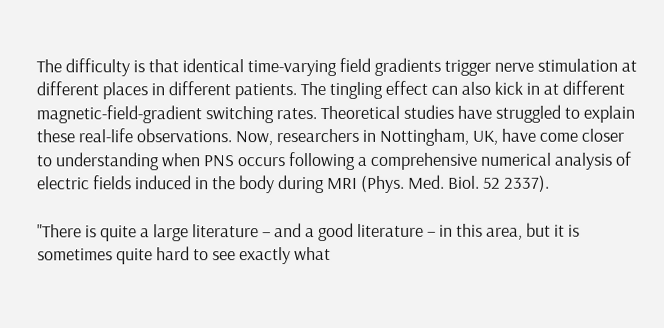The difficulty is that identical time-varying field gradients trigger nerve stimulation at different places in different patients. The tingling effect can also kick in at different magnetic-field-gradient switching rates. Theoretical studies have struggled to explain these real-life observations. Now, researchers in Nottingham, UK, have come closer to understanding when PNS occurs following a comprehensive numerical analysis of electric fields induced in the body during MRI (Phys. Med. Biol. 52 2337).

"There is quite a large literature – and a good literature – in this area, but it is sometimes quite hard to see exactly what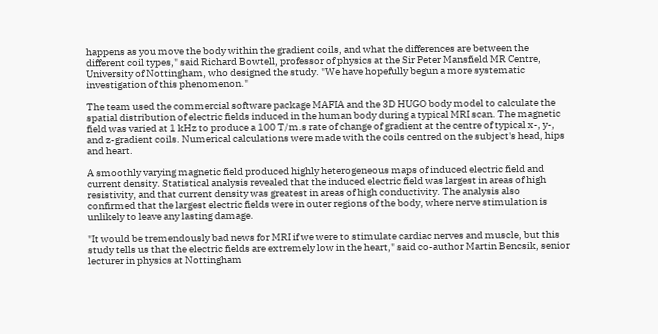happens as you move the body within the gradient coils, and what the differences are between the different coil types," said Richard Bowtell, professor of physics at the Sir Peter Mansfield MR Centre, University of Nottingham, who designed the study. "We have hopefully begun a more systematic investigation of this phenomenon."

The team used the commercial software package MAFIA and the 3D HUGO body model to calculate the spatial distribution of electric fields induced in the human body during a typical MRI scan. The magnetic field was varied at 1 kHz to produce a 100 T/m.s rate of change of gradient at the centre of typical x-, y-, and z-gradient coils. Numerical calculations were made with the coils centred on the subject's head, hips and heart.

A smoothly varying magnetic field produced highly heterogeneous maps of induced electric field and current density. Statistical analysis revealed that the induced electric field was largest in areas of high resistivity, and that current density was greatest in areas of high conductivity. The analysis also confirmed that the largest electric fields were in outer regions of the body, where nerve stimulation is unlikely to leave any lasting damage.

"It would be tremendously bad news for MRI if we were to stimulate cardiac nerves and muscle, but this study tells us that the electric fields are extremely low in the heart," said co-author Martin Bencsik, senior lecturer in physics at Nottingham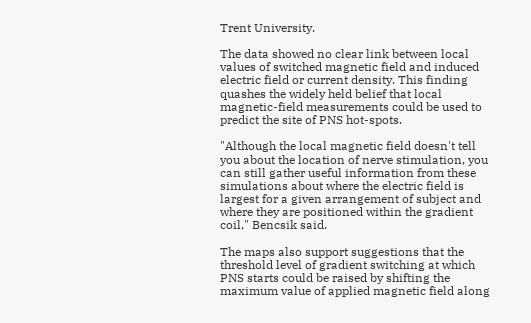Trent University.

The data showed no clear link between local values of switched magnetic field and induced electric field or current density. This finding quashes the widely held belief that local magnetic-field measurements could be used to predict the site of PNS hot-spots.

"Although the local magnetic field doesn't tell you about the location of nerve stimulation, you can still gather useful information from these simulations about where the electric field is largest for a given arrangement of subject and where they are positioned within the gradient coil," Bencsik said.

The maps also support suggestions that the threshold level of gradient switching at which PNS starts could be raised by shifting the maximum value of applied magnetic field along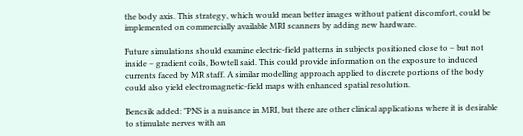the body axis. This strategy, which would mean better images without patient discomfort, could be implemented on commercially available MRI scanners by adding new hardware.

Future simulations should examine electric-field patterns in subjects positioned close to – but not inside – gradient coils, Bowtell said. This could provide information on the exposure to induced currents faced by MR staff. A similar modelling approach applied to discrete portions of the body could also yield electromagnetic-field maps with enhanced spatial resolution.

Bencsik added: "PNS is a nuisance in MRI, but there are other clinical applications where it is desirable to stimulate nerves with an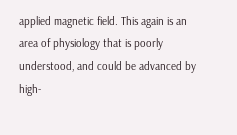applied magnetic field. This again is an area of physiology that is poorly understood, and could be advanced by high-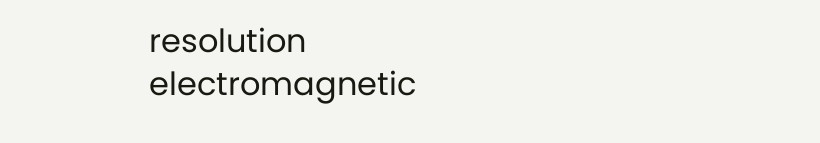resolution electromagnetic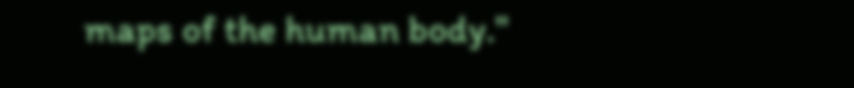maps of the human body."